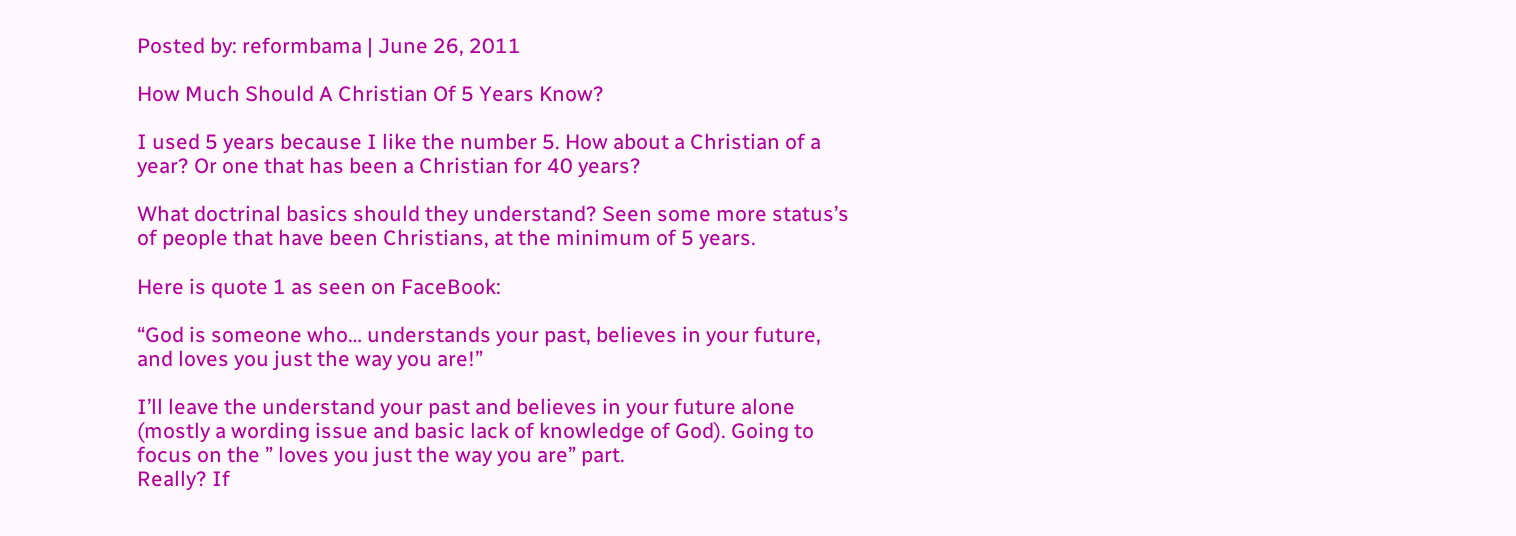Posted by: reformbama | June 26, 2011

How Much Should A Christian Of 5 Years Know?

I used 5 years because I like the number 5. How about a Christian of a year? Or one that has been a Christian for 40 years?

What doctrinal basics should they understand? Seen some more status’s of people that have been Christians, at the minimum of 5 years.

Here is quote 1 as seen on FaceBook:

“God is someone who… understands your past, believes in your future, and loves you just the way you are!”

I’ll leave the understand your past and believes in your future alone (mostly a wording issue and basic lack of knowledge of God). Going to focus on the ” loves you just the way you are” part.
Really? If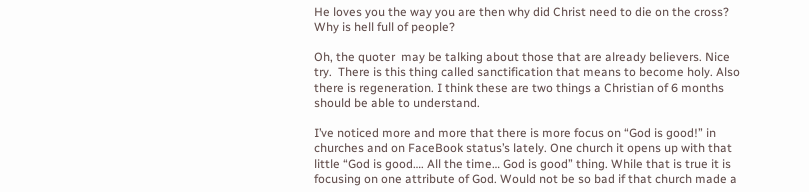He loves you the way you are then why did Christ need to die on the cross? Why is hell full of people?

Oh, the quoter  may be talking about those that are already believers. Nice try.  There is this thing called sanctification that means to become holy. Also there is regeneration. I think these are two things a Christian of 6 months should be able to understand.

I’ve noticed more and more that there is more focus on “God is good!” in churches and on FaceBook status’s lately. One church it opens up with that little “God is good…. All the time… God is good” thing. While that is true it is focusing on one attribute of God. Would not be so bad if that church made a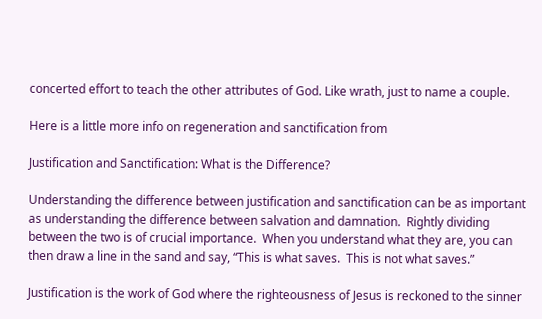concerted effort to teach the other attributes of God. Like wrath, just to name a couple.

Here is a little more info on regeneration and sanctification from

Justification and Sanctification: What is the Difference?

Understanding the difference between justification and sanctification can be as important as understanding the difference between salvation and damnation.  Rightly dividing between the two is of crucial importance.  When you understand what they are, you can then draw a line in the sand and say, “This is what saves.  This is not what saves.”

Justification is the work of God where the righteousness of Jesus is reckoned to the sinner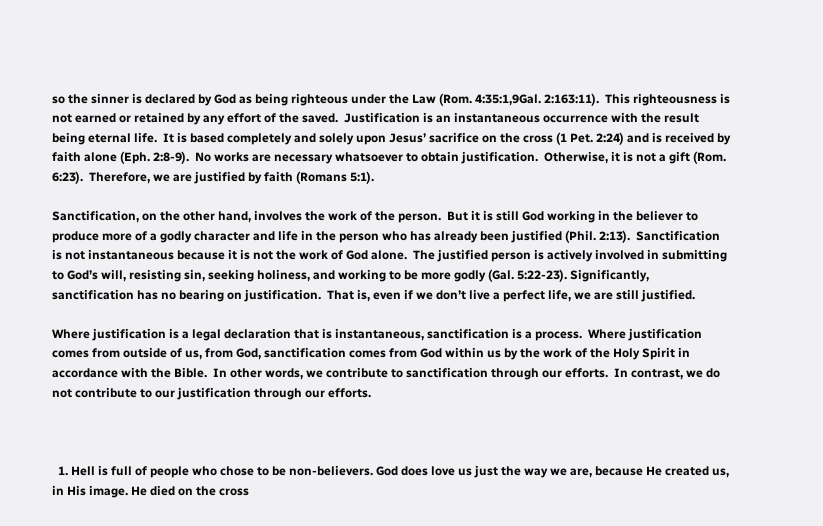so the sinner is declared by God as being righteous under the Law (Rom. 4:35:1,9Gal. 2:163:11).  This righteousness is not earned or retained by any effort of the saved.  Justification is an instantaneous occurrence with the result being eternal life.  It is based completely and solely upon Jesus’ sacrifice on the cross (1 Pet. 2:24) and is received by faith alone (Eph. 2:8-9).  No works are necessary whatsoever to obtain justification.  Otherwise, it is not a gift (Rom. 6:23).  Therefore, we are justified by faith (Romans 5:1).

Sanctification, on the other hand, involves the work of the person.  But it is still God working in the believer to produce more of a godly character and life in the person who has already been justified (Phil. 2:13).  Sanctification is not instantaneous because it is not the work of God alone.  The justified person is actively involved in submitting to God’s will, resisting sin, seeking holiness, and working to be more godly (Gal. 5:22-23). Significantly, sanctification has no bearing on justification.  That is, even if we don’t live a perfect life, we are still justified.

Where justification is a legal declaration that is instantaneous, sanctification is a process.  Where justification comes from outside of us, from God, sanctification comes from God within us by the work of the Holy Spirit in accordance with the Bible.  In other words, we contribute to sanctification through our efforts.  In contrast, we do not contribute to our justification through our efforts.



  1. Hell is full of people who chose to be non-believers. God does love us just the way we are, because He created us, in His image. He died on the cross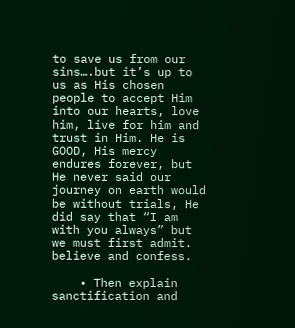to save us from our sins….but it’s up to us as His chosen people to accept Him into our hearts, love him, live for him and trust in Him. He is GOOD, His mercy endures forever, but He never said our journey on earth would be without trials, He did say that “I am with you always” but we must first admit. believe and confess.

    • Then explain sanctification and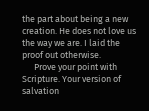the part about being a new creation. He does not love us the way we are. I laid the proof out otherwise.
      Prove your point with Scripture. Your version of salvation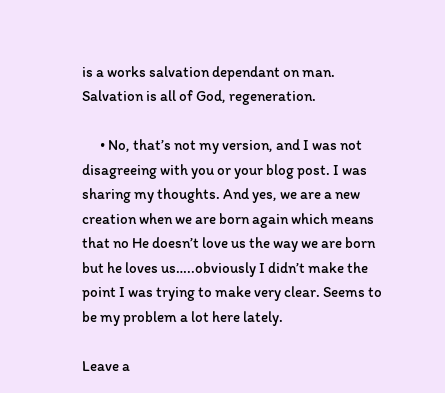is a works salvation dependant on man. Salvation is all of God, regeneration.

      • No, that’s not my version, and I was not disagreeing with you or your blog post. I was sharing my thoughts. And yes, we are a new creation when we are born again which means that no He doesn’t love us the way we are born but he loves us…..obviously I didn’t make the point I was trying to make very clear. Seems to be my problem a lot here lately.

Leave a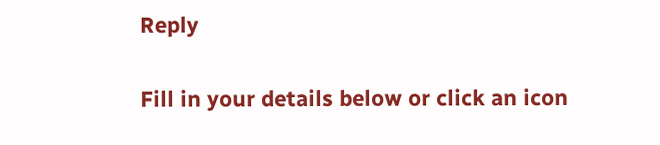Reply

Fill in your details below or click an icon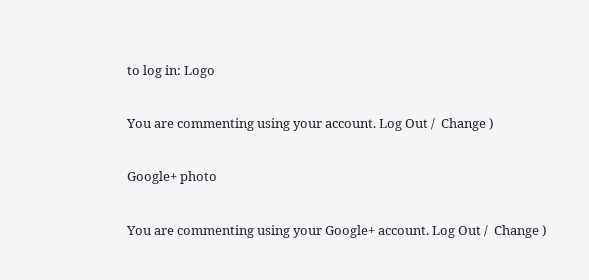to log in: Logo

You are commenting using your account. Log Out /  Change )

Google+ photo

You are commenting using your Google+ account. Log Out /  Change )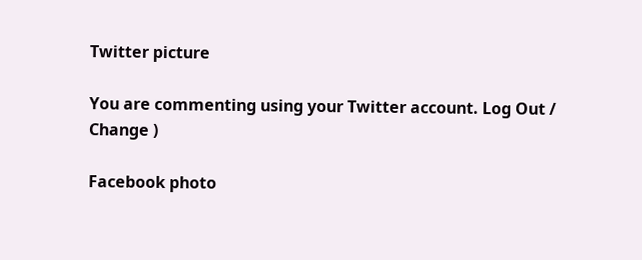Twitter picture

You are commenting using your Twitter account. Log Out /  Change )

Facebook photo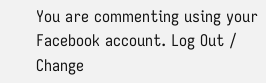You are commenting using your Facebook account. Log Out /  Change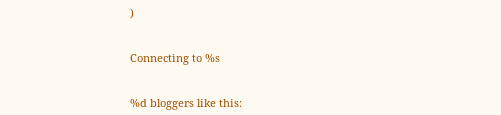)


Connecting to %s


%d bloggers like this: